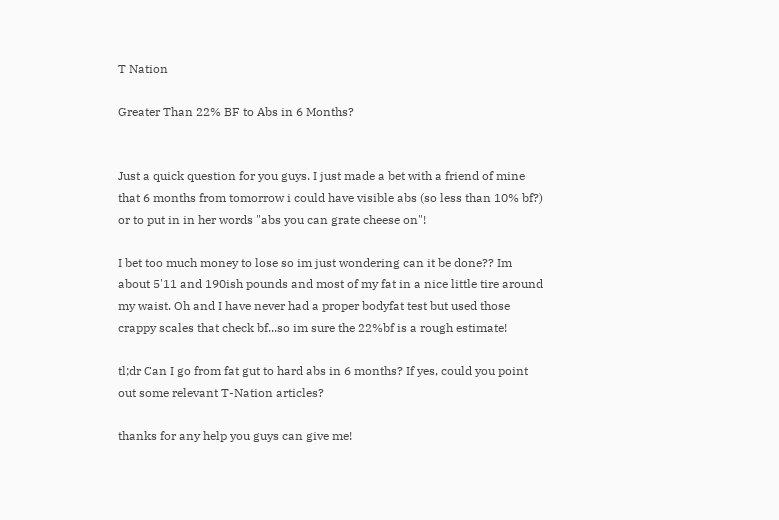T Nation

Greater Than 22% BF to Abs in 6 Months?


Just a quick question for you guys. I just made a bet with a friend of mine that 6 months from tomorrow i could have visible abs (so less than 10% bf?) or to put in in her words "abs you can grate cheese on"!

I bet too much money to lose so im just wondering can it be done?? Im about 5'11 and 190ish pounds and most of my fat in a nice little tire around my waist. Oh and I have never had a proper bodyfat test but used those crappy scales that check bf...so im sure the 22%bf is a rough estimate!

tl;dr Can I go from fat gut to hard abs in 6 months? If yes, could you point out some relevant T-Nation articles?

thanks for any help you guys can give me!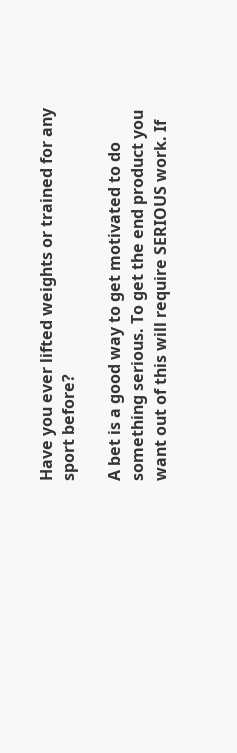Have you ever lifted weights or trained for any sport before?

A bet is a good way to get motivated to do something serious. To get the end product you want out of this will require SERIOUS work. If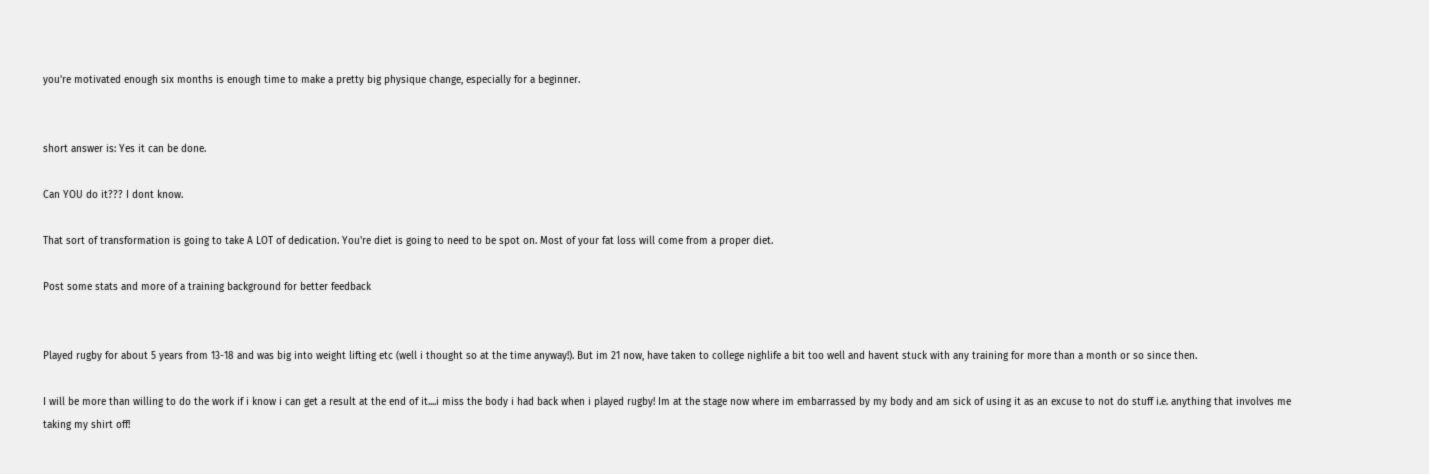you're motivated enough six months is enough time to make a pretty big physique change, especially for a beginner.


short answer is: Yes it can be done.

Can YOU do it??? I dont know.

That sort of transformation is going to take A LOT of dedication. You're diet is going to need to be spot on. Most of your fat loss will come from a proper diet.

Post some stats and more of a training background for better feedback


Played rugby for about 5 years from 13-18 and was big into weight lifting etc (well i thought so at the time anyway!). But im 21 now, have taken to college nighlife a bit too well and havent stuck with any training for more than a month or so since then.

I will be more than willing to do the work if i know i can get a result at the end of it....i miss the body i had back when i played rugby! Im at the stage now where im embarrassed by my body and am sick of using it as an excuse to not do stuff i.e. anything that involves me taking my shirt off!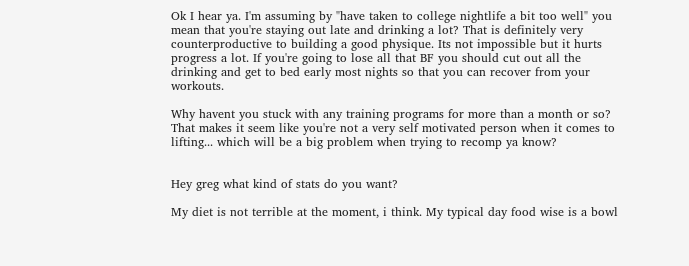Ok I hear ya. I'm assuming by "have taken to college nightlife a bit too well" you mean that you're staying out late and drinking a lot? That is definitely very counterproductive to building a good physique. Its not impossible but it hurts progress a lot. If you're going to lose all that BF you should cut out all the drinking and get to bed early most nights so that you can recover from your workouts.

Why havent you stuck with any training programs for more than a month or so? That makes it seem like you're not a very self motivated person when it comes to lifting... which will be a big problem when trying to recomp ya know?


Hey greg what kind of stats do you want?

My diet is not terrible at the moment, i think. My typical day food wise is a bowl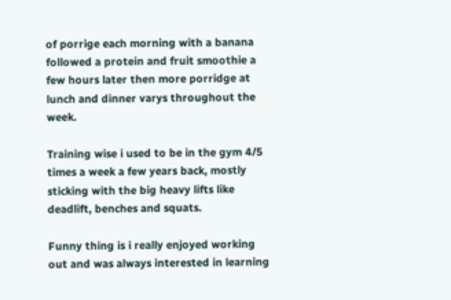of porrige each morning with a banana followed a protein and fruit smoothie a few hours later then more porridge at lunch and dinner varys throughout the week.

Training wise i used to be in the gym 4/5 times a week a few years back, mostly sticking with the big heavy lifts like deadlift, benches and squats.

Funny thing is i really enjoyed working out and was always interested in learning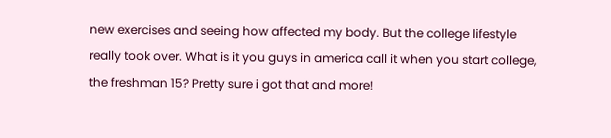new exercises and seeing how affected my body. But the college lifestyle really took over. What is it you guys in america call it when you start college, the freshman 15? Pretty sure i got that and more!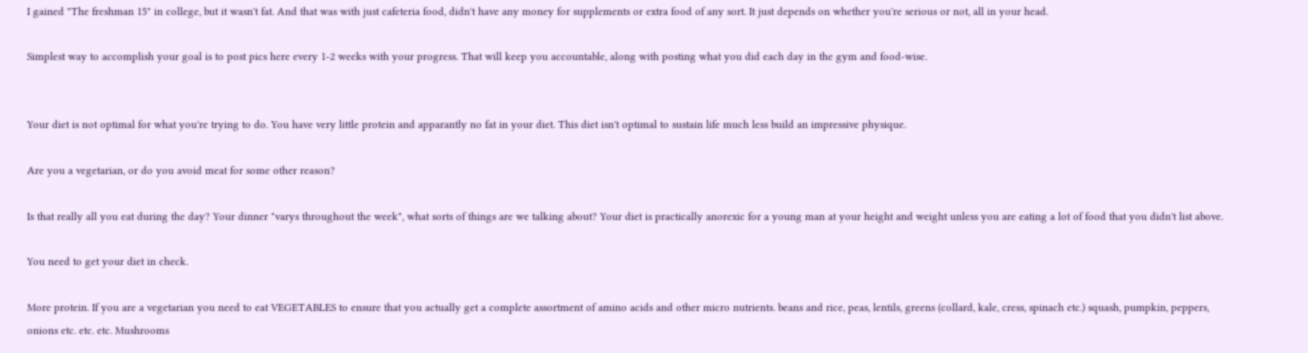I gained "The freshman 15" in college, but it wasn't fat. And that was with just cafeteria food, didn't have any money for supplements or extra food of any sort. It just depends on whether you're serious or not, all in your head.

Simplest way to accomplish your goal is to post pics here every 1-2 weeks with your progress. That will keep you accountable, along with posting what you did each day in the gym and food-wise.


Your diet is not optimal for what you're trying to do. You have very little protein and apparantly no fat in your diet. This diet isn't optimal to sustain life much less build an impressive physique.

Are you a vegetarian, or do you avoid meat for some other reason?

Is that really all you eat during the day? Your dinner "varys throughout the week", what sorts of things are we talking about? Your diet is practically anorexic for a young man at your height and weight unless you are eating a lot of food that you didn't list above.

You need to get your diet in check.

More protein. If you are a vegetarian you need to eat VEGETABLES to ensure that you actually get a complete assortment of amino acids and other micro nutrients. beans and rice, peas, lentils, greens (collard, kale, cress, spinach etc.) squash, pumpkin, peppers, onions etc. etc. etc. Mushrooms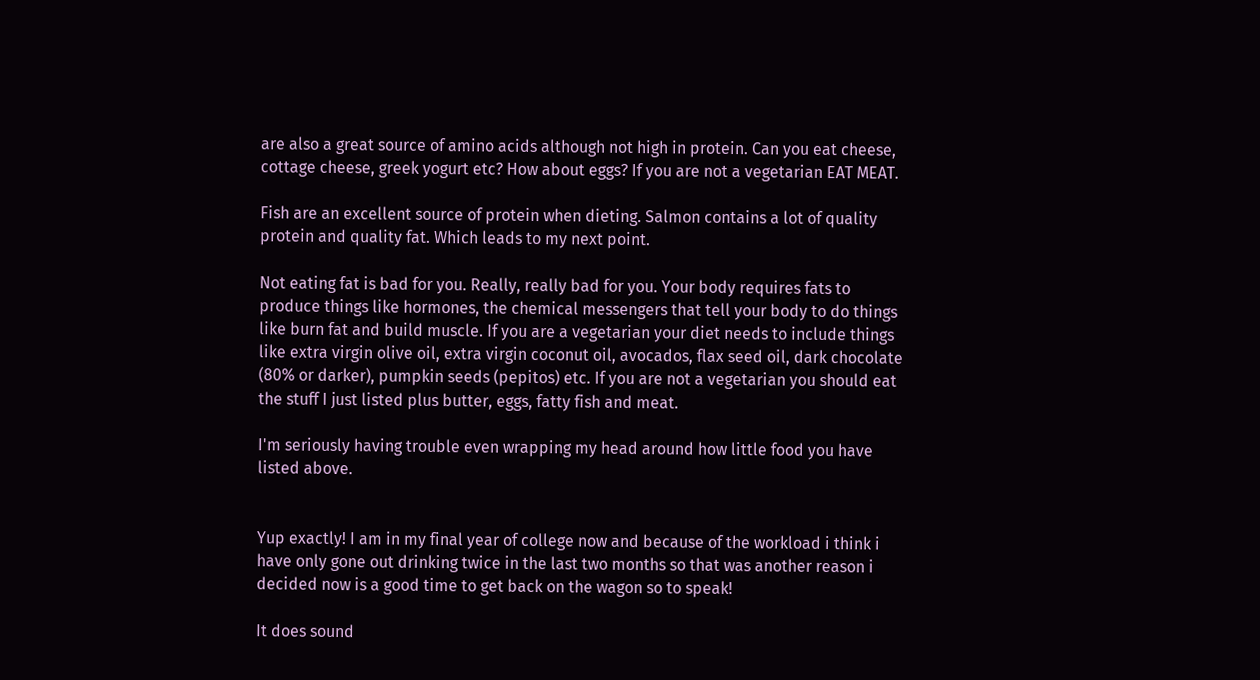are also a great source of amino acids although not high in protein. Can you eat cheese, cottage cheese, greek yogurt etc? How about eggs? If you are not a vegetarian EAT MEAT.

Fish are an excellent source of protein when dieting. Salmon contains a lot of quality protein and quality fat. Which leads to my next point.

Not eating fat is bad for you. Really, really bad for you. Your body requires fats to produce things like hormones, the chemical messengers that tell your body to do things like burn fat and build muscle. If you are a vegetarian your diet needs to include things like extra virgin olive oil, extra virgin coconut oil, avocados, flax seed oil, dark chocolate (80% or darker), pumpkin seeds (pepitos) etc. If you are not a vegetarian you should eat the stuff I just listed plus butter, eggs, fatty fish and meat.

I'm seriously having trouble even wrapping my head around how little food you have listed above.


Yup exactly! I am in my final year of college now and because of the workload i think i have only gone out drinking twice in the last two months so that was another reason i decided now is a good time to get back on the wagon so to speak!

It does sound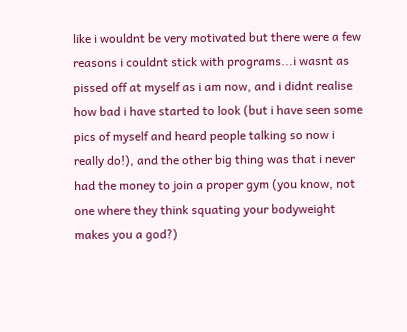like i wouldnt be very motivated but there were a few reasons i couldnt stick with programs...i wasnt as pissed off at myself as i am now, and i didnt realise how bad i have started to look (but i have seen some pics of myself and heard people talking so now i really do!), and the other big thing was that i never had the money to join a proper gym (you know, not one where they think squating your bodyweight makes you a god?)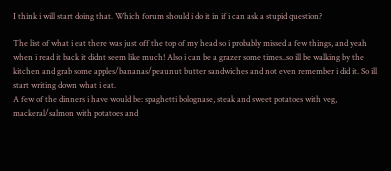I think i will start doing that. Which forum should i do it in if i can ask a stupid question?

The list of what i eat there was just off the top of my head so i probably missed a few things, and yeah when i read it back it didnt seem like much! Also i can be a grazer some times..so ill be walking by the kitchen and grab some apples/bananas/peaunut butter sandwiches and not even remember i did it. So ill start writing down what i eat.
A few of the dinners i have would be: spaghetti bolognase, steak and sweet potatoes with veg, mackeral/salmon with potatoes and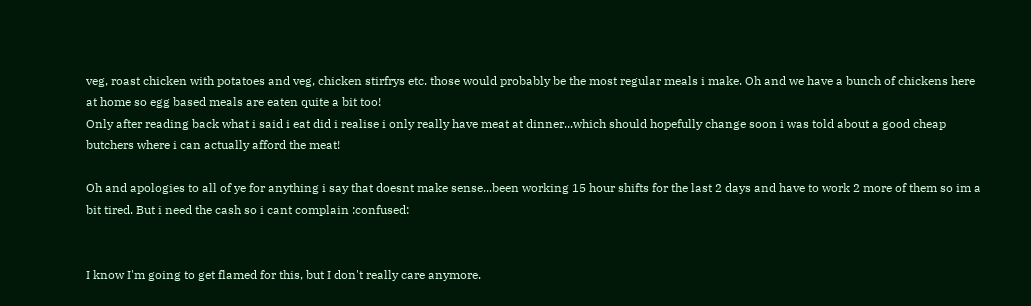veg, roast chicken with potatoes and veg, chicken stirfrys etc. those would probably be the most regular meals i make. Oh and we have a bunch of chickens here at home so egg based meals are eaten quite a bit too!
Only after reading back what i said i eat did i realise i only really have meat at dinner...which should hopefully change soon i was told about a good cheap butchers where i can actually afford the meat!

Oh and apologies to all of ye for anything i say that doesnt make sense...been working 15 hour shifts for the last 2 days and have to work 2 more of them so im a bit tired. But i need the cash so i cant complain :confused:


I know I'm going to get flamed for this, but I don't really care anymore.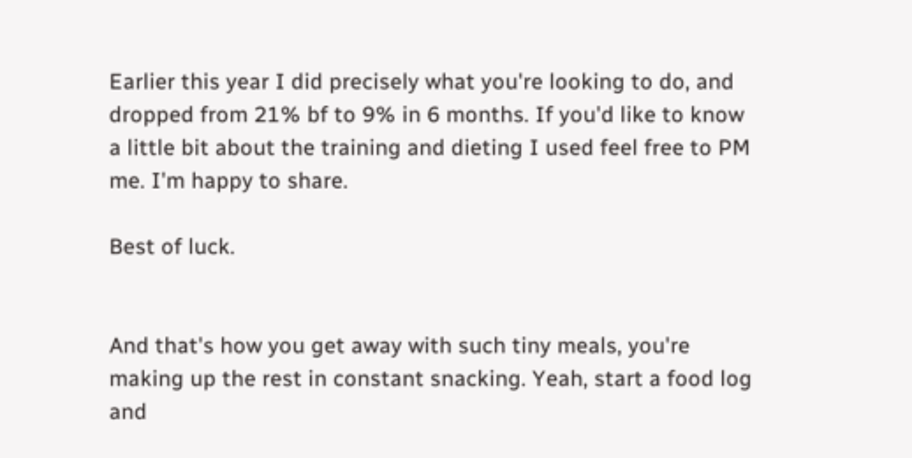Earlier this year I did precisely what you're looking to do, and dropped from 21% bf to 9% in 6 months. If you'd like to know a little bit about the training and dieting I used feel free to PM me. I'm happy to share.

Best of luck.


And that's how you get away with such tiny meals, you're making up the rest in constant snacking. Yeah, start a food log and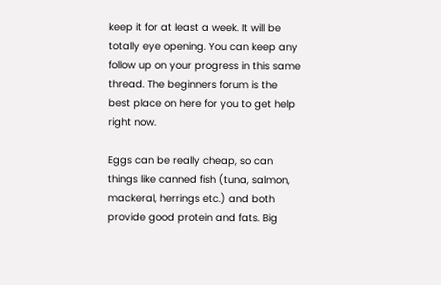keep it for at least a week. It will be totally eye opening. You can keep any follow up on your progress in this same thread. The beginners forum is the best place on here for you to get help right now.

Eggs can be really cheap, so can things like canned fish (tuna, salmon, mackeral, herrings etc.) and both provide good protein and fats. Big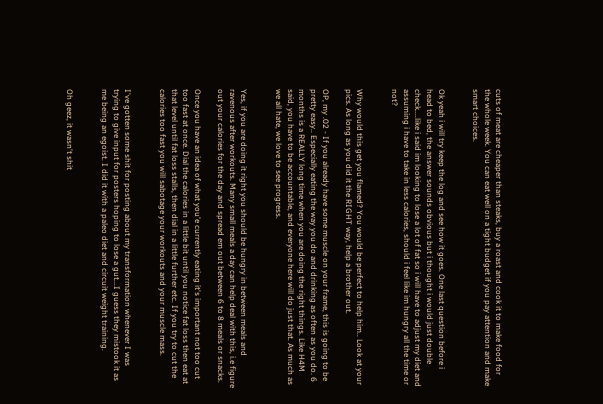cuts of meat are cheaper than steaks, buy a roast and cook it to make food for the whole week. You can eat well on a tight budget if you pay attention and make smart choices.


Ok yeah i will try keep the log and see how it goes. One last question before i head to bed, the answer sounds obvious but i thought i would just double check....like i said im looking to lose a lot of fat so i will have to adjust my diet and assuming i have to take in less calories, should i feel like im hungry all the time or not?


Why would this get you flamed? You would be perfect to help him.. Look at your pics. As long as you did it the RIGHT way, help a brother out.

OP, my .02 - If you already have some muscle on your frame, this is going to be pretty easy.. Especially eating the way you do and drinking as often as you do. 6 months is a REALLY long time when you are doing the right things. Like H4M said, you have to be accountable, and everyone here will do just that. As much as we all hate, we love to see progress.


Yes, if you are doing it right you should be hungry in between meals and ravenous after workouts. Many small meals a day can help deal with this, i.e figure out your calories for the day and spread em out between 6 to 8 meals or snacks.

Once you have an idea of what you'e currently eating it's important not too cut too fast at once. Dial the calories in a little bit until you notice fat loss then eat at that level until fat loss stalls, then dial in a little further etc. If you try to cut the calories too fast you will sabotage your workouts and your muscle mass.


I've gotten some shit for posting about my transformation whenever I was trying to give input for posters hoping to lose a gut...I guess they mistook it as me being an egoist. I did it with a paleo diet and circuit weight training.


Oh geez, it wasn't shit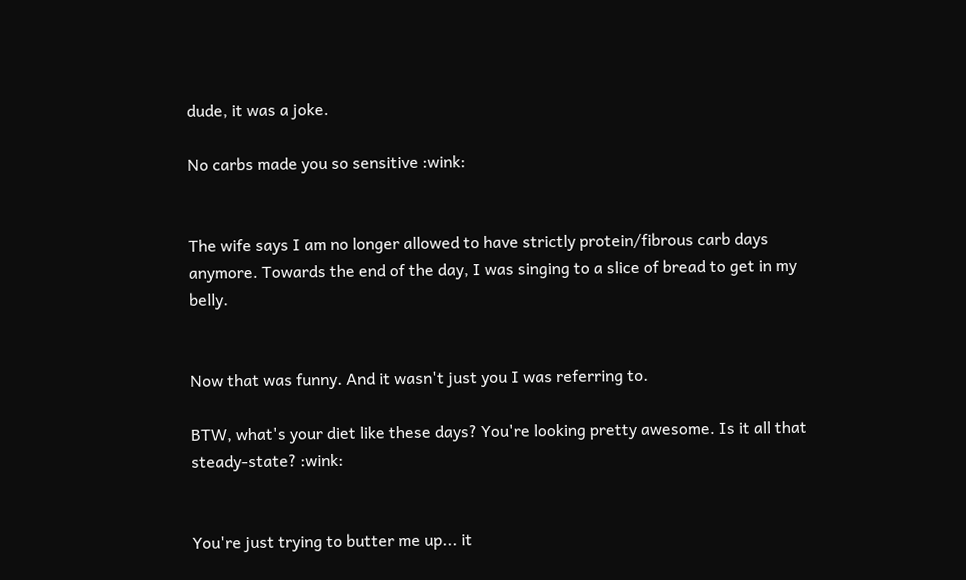dude, it was a joke.

No carbs made you so sensitive :wink:


The wife says I am no longer allowed to have strictly protein/fibrous carb days anymore. Towards the end of the day, I was singing to a slice of bread to get in my belly.


Now that was funny. And it wasn't just you I was referring to.

BTW, what's your diet like these days? You're looking pretty awesome. Is it all that steady-state? :wink:


You're just trying to butter me up... it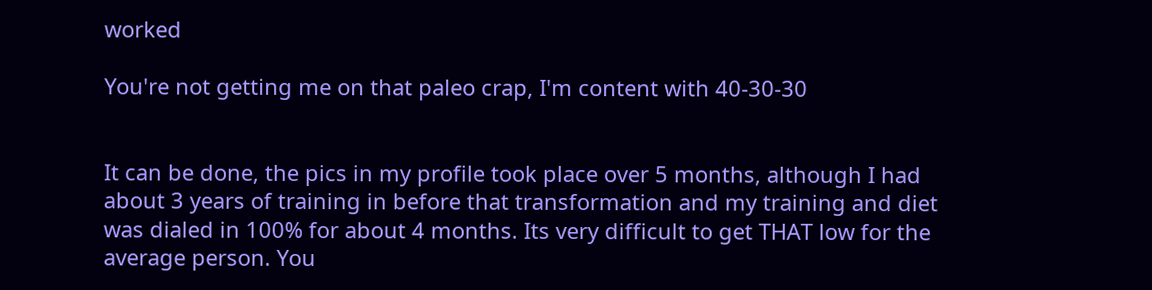worked

You're not getting me on that paleo crap, I'm content with 40-30-30


It can be done, the pics in my profile took place over 5 months, although I had about 3 years of training in before that transformation and my training and diet was dialed in 100% for about 4 months. Its very difficult to get THAT low for the average person. You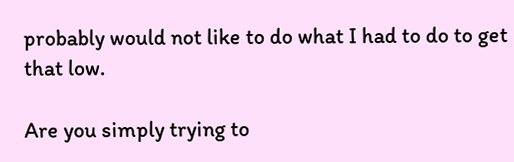probably would not like to do what I had to do to get that low.

Are you simply trying to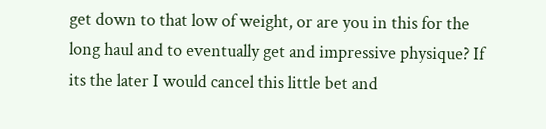get down to that low of weight, or are you in this for the long haul and to eventually get and impressive physique? If its the later I would cancel this little bet and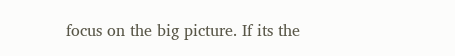focus on the big picture. If its the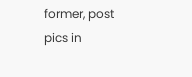former, post pics in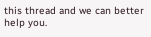this thread and we can better help you.